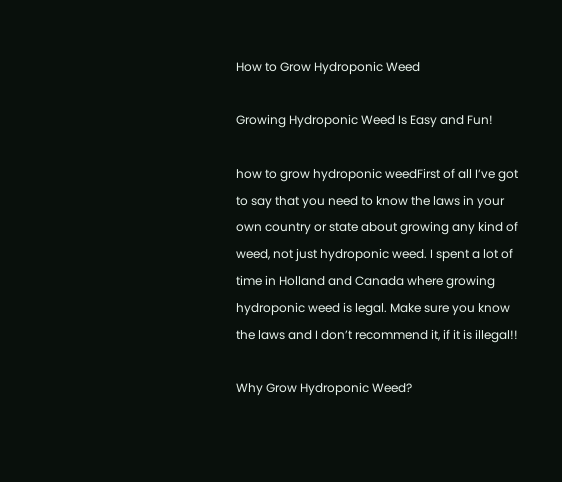How to Grow Hydroponic Weed

Growing Hydroponic Weed Is Easy and Fun!

how to grow hydroponic weedFirst of all I’ve got to say that you need to know the laws in your own country or state about growing any kind of weed, not just hydroponic weed. I spent a lot of time in Holland and Canada where growing hydroponic weed is legal. Make sure you know the laws and I don’t recommend it, if it is illegal!!

Why Grow Hydroponic Weed?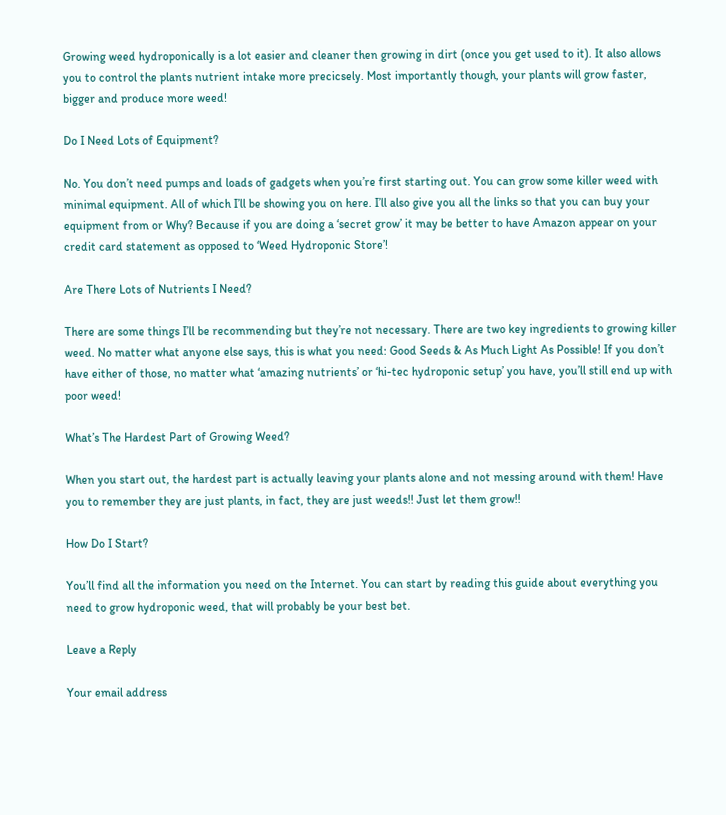Growing weed hydroponically is a lot easier and cleaner then growing in dirt (once you get used to it). It also allows you to control the plants nutrient intake more precicsely. Most importantly though, your plants will grow faster, bigger and produce more weed!

Do I Need Lots of Equipment?

No. You don’t need pumps and loads of gadgets when you’re first starting out. You can grow some killer weed with minimal equipment. All of which I’ll be showing you on here. I’ll also give you all the links so that you can buy your equipment from or Why? Because if you are doing a ‘secret grow’ it may be better to have Amazon appear on your credit card statement as opposed to ‘Weed Hydroponic Store’!

Are There Lots of Nutrients I Need?

There are some things I’ll be recommending but they’re not necessary. There are two key ingredients to growing killer weed. No matter what anyone else says, this is what you need: Good Seeds & As Much Light As Possible! If you don’t have either of those, no matter what ‘amazing nutrients’ or ‘hi-tec hydroponic setup’ you have, you’ll still end up with poor weed!

What’s The Hardest Part of Growing Weed?

When you start out, the hardest part is actually leaving your plants alone and not messing around with them! Have you to remember they are just plants, in fact, they are just weeds!! Just let them grow!!

How Do I Start?

You’ll find all the information you need on the Internet. You can start by reading this guide about everything you need to grow hydroponic weed, that will probably be your best bet.

Leave a Reply

Your email address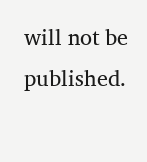will not be published.